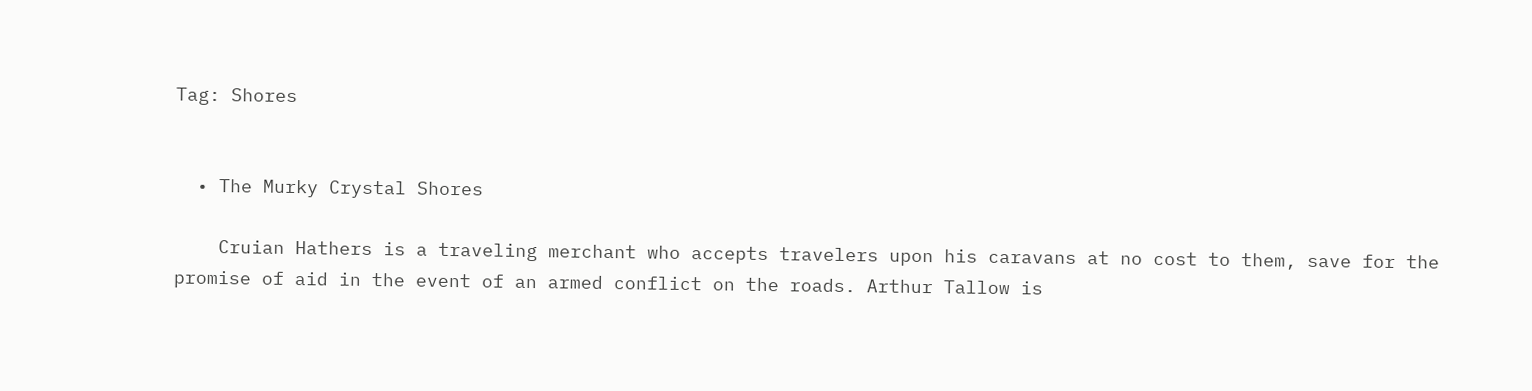Tag: Shores


  • The Murky Crystal Shores

    Cruian Hathers is a traveling merchant who accepts travelers upon his caravans at no cost to them, save for the promise of aid in the event of an armed conflict on the roads. Arthur Tallow is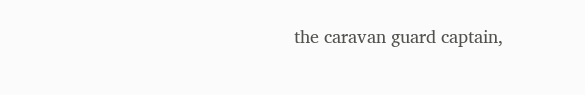the caravan guard captain,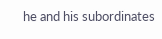he and his subordinates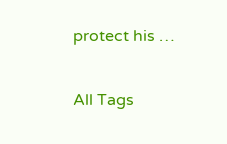protect his …

All Tags